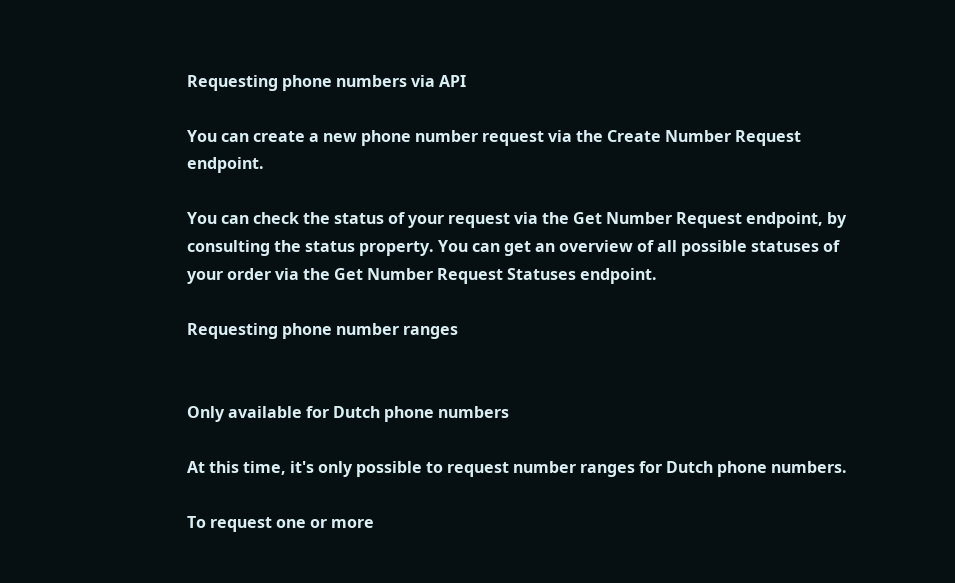Requesting phone numbers via API

You can create a new phone number request via the Create Number Request endpoint.

You can check the status of your request via the Get Number Request endpoint, by consulting the status property. You can get an overview of all possible statuses of your order via the Get Number Request Statuses endpoint.

Requesting phone number ranges


Only available for Dutch phone numbers

At this time, it's only possible to request number ranges for Dutch phone numbers.

To request one or more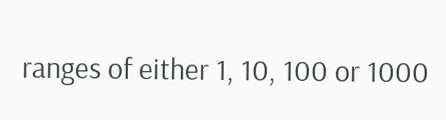ranges of either 1, 10, 100 or 1000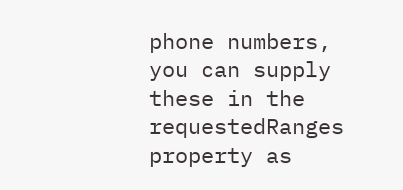phone numbers, you can supply these in the requestedRanges property as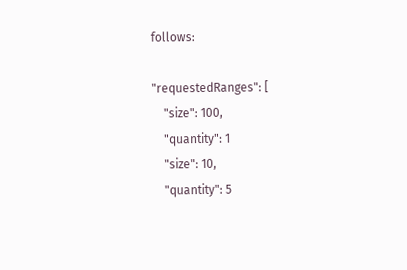follows:

"requestedRanges": [
    "size": 100,
    "quantity": 1
    "size": 10,
    "quantity": 5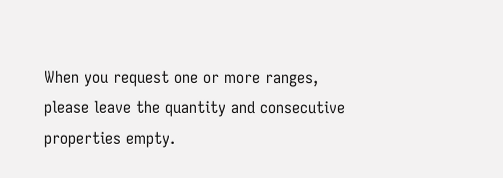When you request one or more ranges, please leave the quantity and consecutive properties empty.